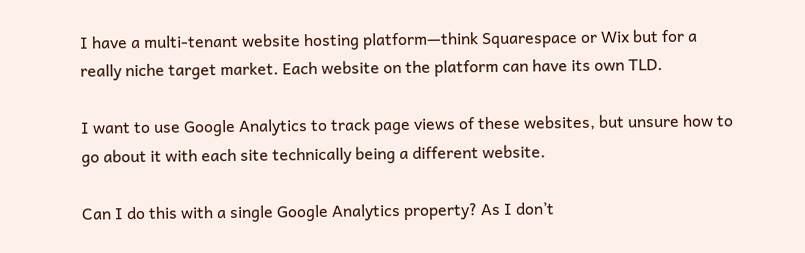I have a multi-tenant website hosting platform—think Squarespace or Wix but for a really niche target market. Each website on the platform can have its own TLD.

I want to use Google Analytics to track page views of these websites, but unsure how to go about it with each site technically being a different website.

Can I do this with a single Google Analytics property? As I don’t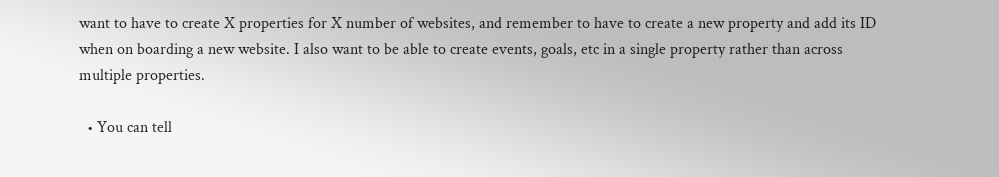want to have to create X properties for X number of websites, and remember to have to create a new property and add its ID when on boarding a new website. I also want to be able to create events, goals, etc in a single property rather than across multiple properties.

  • You can tell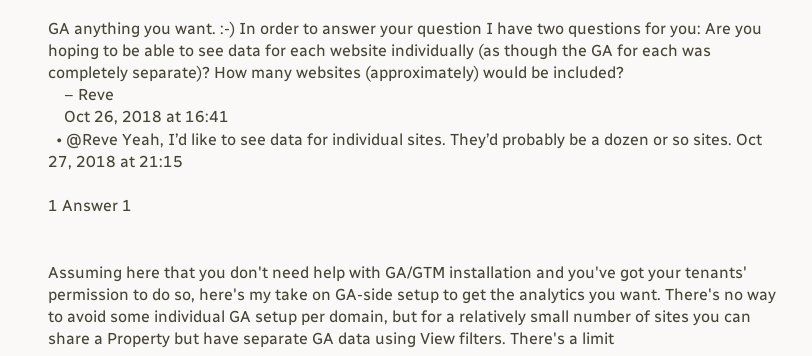GA anything you want. :-) In order to answer your question I have two questions for you: Are you hoping to be able to see data for each website individually (as though the GA for each was completely separate)? How many websites (approximately) would be included?
    – Reve
    Oct 26, 2018 at 16:41
  • @Reve Yeah, I’d like to see data for individual sites. They’d probably be a dozen or so sites. Oct 27, 2018 at 21:15

1 Answer 1


Assuming here that you don't need help with GA/GTM installation and you've got your tenants' permission to do so, here's my take on GA-side setup to get the analytics you want. There's no way to avoid some individual GA setup per domain, but for a relatively small number of sites you can share a Property but have separate GA data using View filters. There's a limit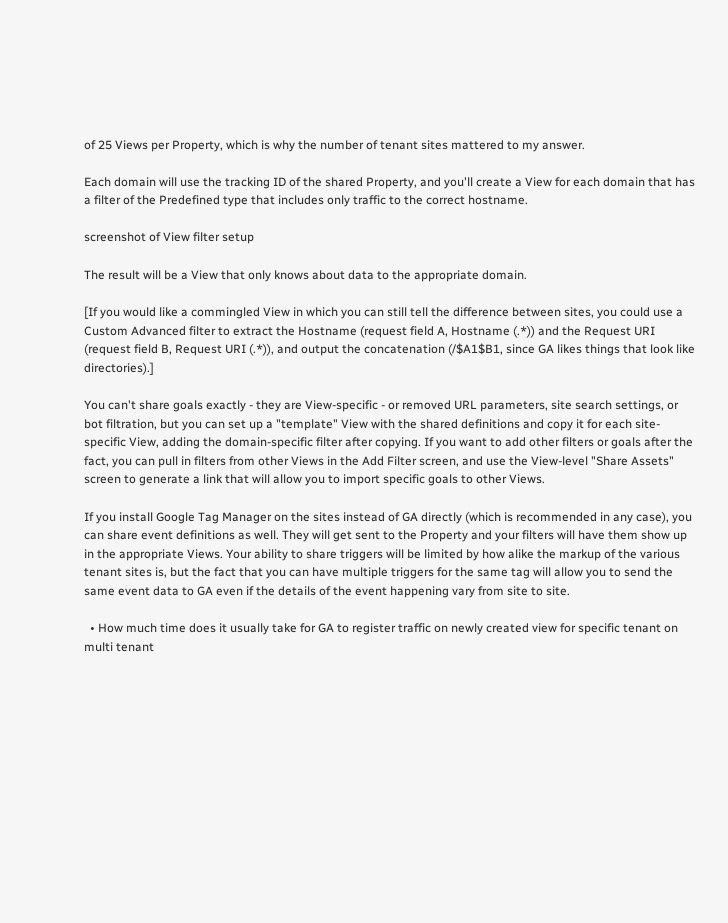of 25 Views per Property, which is why the number of tenant sites mattered to my answer.

Each domain will use the tracking ID of the shared Property, and you'll create a View for each domain that has a filter of the Predefined type that includes only traffic to the correct hostname.

screenshot of View filter setup

The result will be a View that only knows about data to the appropriate domain.

[If you would like a commingled View in which you can still tell the difference between sites, you could use a Custom Advanced filter to extract the Hostname (request field A, Hostname (.*)) and the Request URI (request field B, Request URI (.*)), and output the concatenation (/$A1$B1, since GA likes things that look like directories).]

You can't share goals exactly - they are View-specific - or removed URL parameters, site search settings, or bot filtration, but you can set up a "template" View with the shared definitions and copy it for each site-specific View, adding the domain-specific filter after copying. If you want to add other filters or goals after the fact, you can pull in filters from other Views in the Add Filter screen, and use the View-level "Share Assets" screen to generate a link that will allow you to import specific goals to other Views.

If you install Google Tag Manager on the sites instead of GA directly (which is recommended in any case), you can share event definitions as well. They will get sent to the Property and your filters will have them show up in the appropriate Views. Your ability to share triggers will be limited by how alike the markup of the various tenant sites is, but the fact that you can have multiple triggers for the same tag will allow you to send the same event data to GA even if the details of the event happening vary from site to site.

  • How much time does it usually take for GA to register traffic on newly created view for specific tenant on multi tenant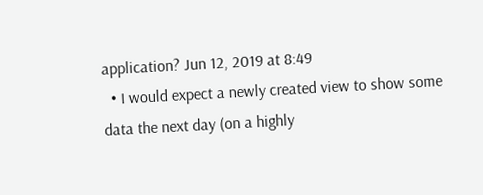application? Jun 12, 2019 at 8:49
  • I would expect a newly created view to show some data the next day (on a highly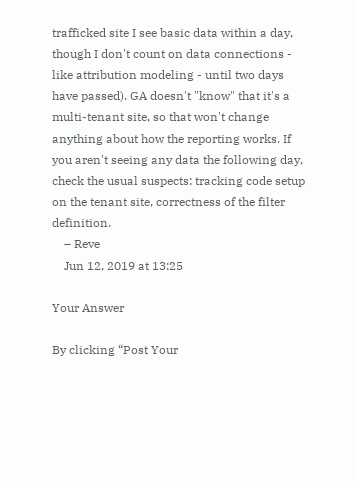trafficked site I see basic data within a day, though I don't count on data connections - like attribution modeling - until two days have passed). GA doesn't "know" that it's a multi-tenant site, so that won't change anything about how the reporting works. If you aren't seeing any data the following day, check the usual suspects: tracking code setup on the tenant site, correctness of the filter definition.
    – Reve
    Jun 12, 2019 at 13:25

Your Answer

By clicking “Post Your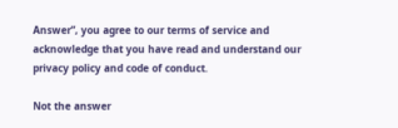Answer”, you agree to our terms of service and acknowledge that you have read and understand our privacy policy and code of conduct.

Not the answer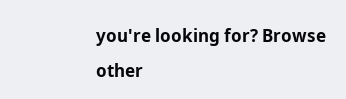you're looking for? Browse other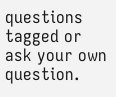questions tagged or ask your own question.